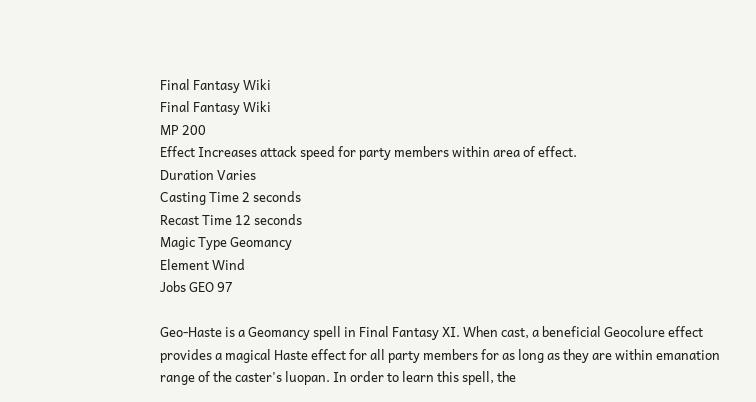Final Fantasy Wiki
Final Fantasy Wiki
MP 200
Effect Increases attack speed for party members within area of effect.
Duration Varies
Casting Time 2 seconds
Recast Time 12 seconds
Magic Type Geomancy
Element Wind
Jobs GEO 97

Geo-Haste is a Geomancy spell in Final Fantasy XI. When cast, a beneficial Geocolure effect provides a magical Haste effect for all party members for as long as they are within emanation range of the caster's luopan. In order to learn this spell, the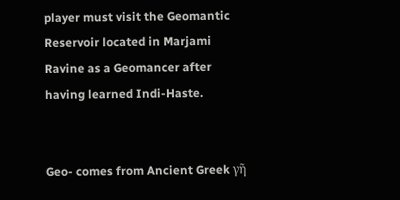player must visit the Geomantic Reservoir located in Marjami Ravine as a Geomancer after having learned Indi-Haste.


Geo- comes from Ancient Greek γῆ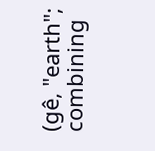(gê, "earth"; combining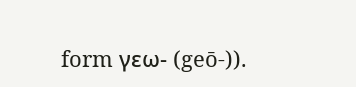form γεω- (geō-)).